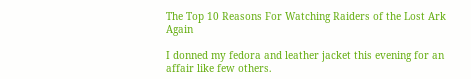The Top 10 Reasons For Watching Raiders of the Lost Ark Again

I donned my fedora and leather jacket this evening for an affair like few others.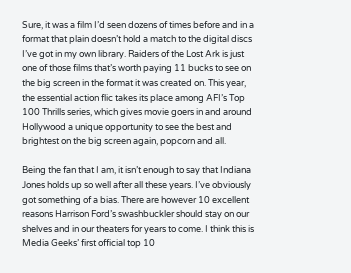Sure, it was a film I’d seen dozens of times before and in a format that plain doesn’t hold a match to the digital discs I’ve got in my own library. Raiders of the Lost Ark is just one of those films that’s worth paying 11 bucks to see on the big screen in the format it was created on. This year, the essential action flic takes its place among AFI’s Top 100 Thrills series, which gives movie goers in and around Hollywood a unique opportunity to see the best and brightest on the big screen again, popcorn and all.

Being the fan that I am, it isn’t enough to say that Indiana Jones holds up so well after all these years. I’ve obviously got something of a bias. There are however 10 excellent reasons Harrison Ford’s swashbuckler should stay on our shelves and in our theaters for years to come. I think this is Media Geeks’ first official top 10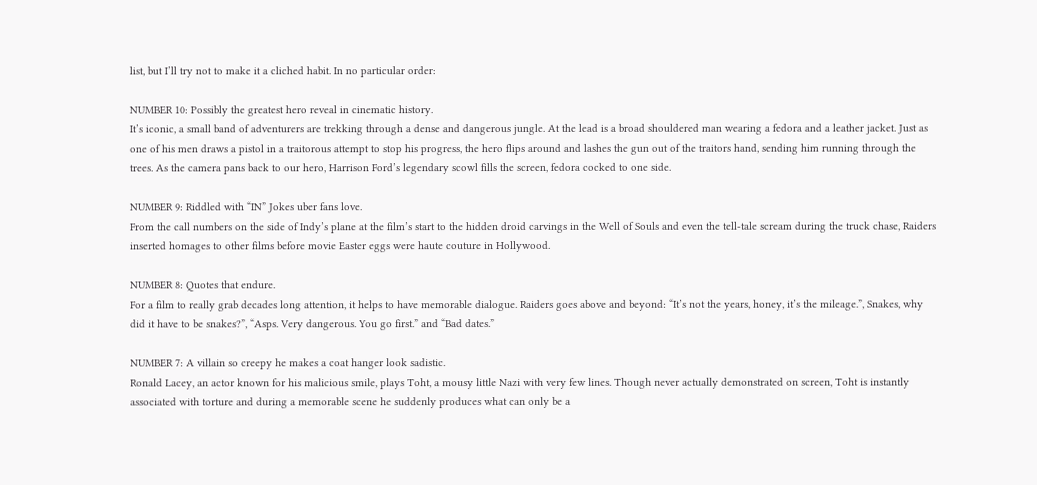list, but I’ll try not to make it a cliched habit. In no particular order:

NUMBER 10: Possibly the greatest hero reveal in cinematic history.
It’s iconic, a small band of adventurers are trekking through a dense and dangerous jungle. At the lead is a broad shouldered man wearing a fedora and a leather jacket. Just as one of his men draws a pistol in a traitorous attempt to stop his progress, the hero flips around and lashes the gun out of the traitors hand, sending him running through the trees. As the camera pans back to our hero, Harrison Ford’s legendary scowl fills the screen, fedora cocked to one side.

NUMBER 9: Riddled with “IN” Jokes uber fans love.
From the call numbers on the side of Indy’s plane at the film’s start to the hidden droid carvings in the Well of Souls and even the tell-tale scream during the truck chase, Raiders inserted homages to other films before movie Easter eggs were haute couture in Hollywood.

NUMBER 8: Quotes that endure.
For a film to really grab decades long attention, it helps to have memorable dialogue. Raiders goes above and beyond: “It’s not the years, honey, it’s the mileage.”, Snakes, why did it have to be snakes?”, “Asps. Very dangerous. You go first.” and “Bad dates.”

NUMBER 7: A villain so creepy he makes a coat hanger look sadistic.
Ronald Lacey, an actor known for his malicious smile, plays Toht, a mousy little Nazi with very few lines. Though never actually demonstrated on screen, Toht is instantly associated with torture and during a memorable scene he suddenly produces what can only be a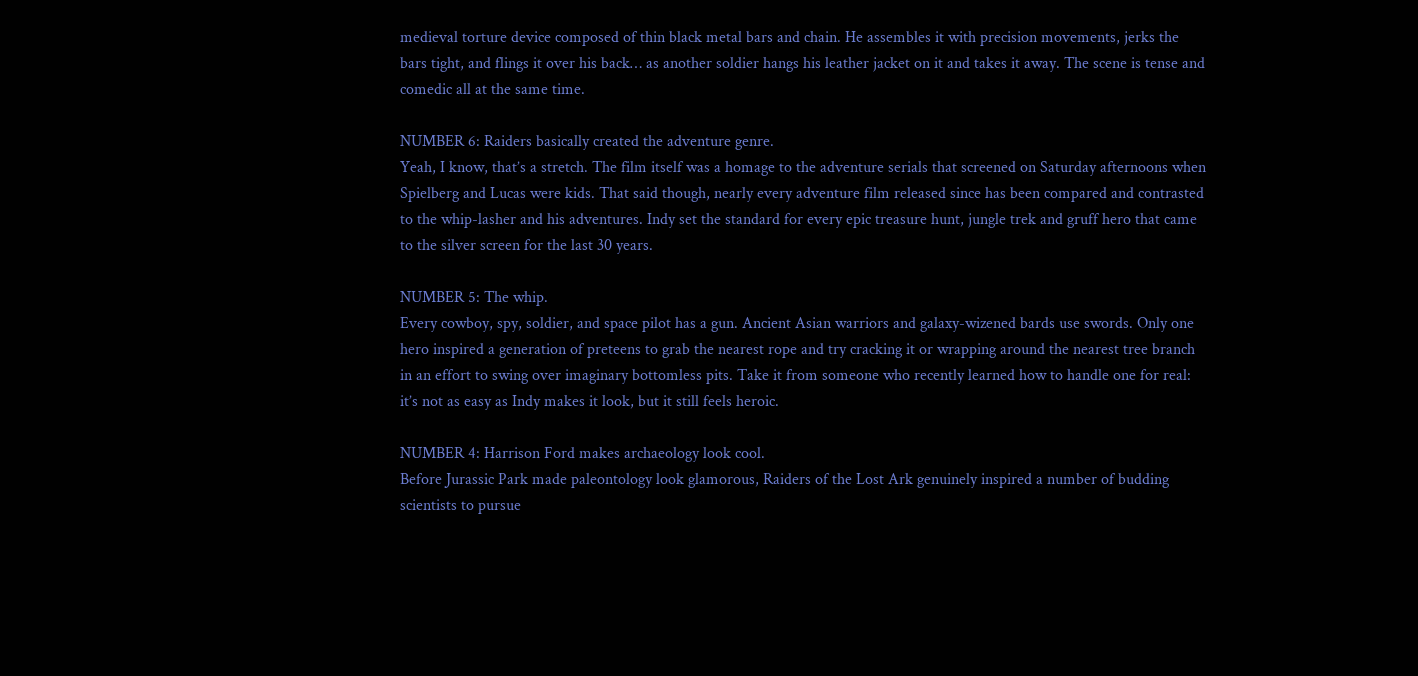medieval torture device composed of thin black metal bars and chain. He assembles it with precision movements, jerks the bars tight, and flings it over his back… as another soldier hangs his leather jacket on it and takes it away. The scene is tense and comedic all at the same time.

NUMBER 6: Raiders basically created the adventure genre.
Yeah, I know, that’s a stretch. The film itself was a homage to the adventure serials that screened on Saturday afternoons when Spielberg and Lucas were kids. That said though, nearly every adventure film released since has been compared and contrasted to the whip-lasher and his adventures. Indy set the standard for every epic treasure hunt, jungle trek and gruff hero that came to the silver screen for the last 30 years.

NUMBER 5: The whip.
Every cowboy, spy, soldier, and space pilot has a gun. Ancient Asian warriors and galaxy-wizened bards use swords. Only one hero inspired a generation of preteens to grab the nearest rope and try cracking it or wrapping around the nearest tree branch in an effort to swing over imaginary bottomless pits. Take it from someone who recently learned how to handle one for real: it’s not as easy as Indy makes it look, but it still feels heroic.

NUMBER 4: Harrison Ford makes archaeology look cool.
Before Jurassic Park made paleontology look glamorous, Raiders of the Lost Ark genuinely inspired a number of budding scientists to pursue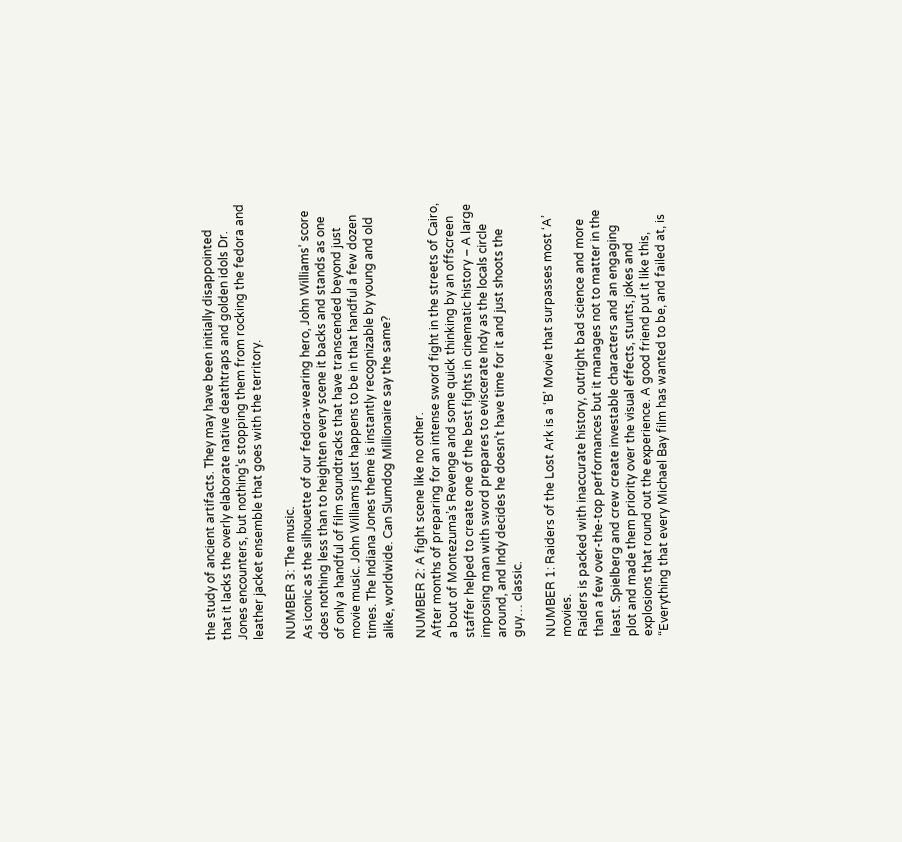the study of ancient artifacts. They may have been initially disappointed that it lacks the overly elaborate native deathtraps and golden idols Dr. Jones encounters, but nothing’s stopping them from rocking the fedora and leather jacket ensemble that goes with the territory.

NUMBER 3: The music.
As iconic as the silhouette of our fedora-wearing hero, John Williams’ score does nothing less than to heighten every scene it backs and stands as one of only a handful of film soundtracks that have transcended beyond just movie music. John Williams just happens to be in that handful a few dozen times. The Indiana Jones theme is instantly recognizable by young and old alike, worldwide. Can Slumdog Millionaire say the same?

NUMBER 2: A fight scene like no other.
After months of preparing for an intense sword fight in the streets of Cairo, a bout of Montezuma’s Revenge and some quick thinking by an offscreen staffer helped to create one of the best fights in cinematic history – A large imposing man with sword prepares to eviscerate Indy as the locals circle around, and Indy decides he doesn’t have time for it and just shoots the guy… classic.

NUMBER 1: Raiders of the Lost Ark is a ‘B’ Movie that surpasses most ‘A’ movies.
Raiders is packed with inaccurate history, outright bad science and more than a few over-the-top performances but it manages not to matter in the least. Spielberg and crew create investable characters and an engaging plot and made them priority over the visual effects, stunts, jokes and explosions that round out the experience. A good friend put it like this, “Everything that every Michael Bay film has wanted to be, and failed at, is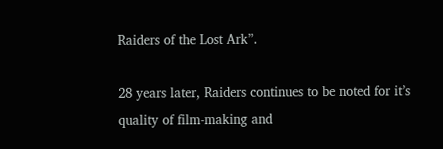Raiders of the Lost Ark”.

28 years later, Raiders continues to be noted for it’s quality of film-making and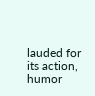lauded for its action, humor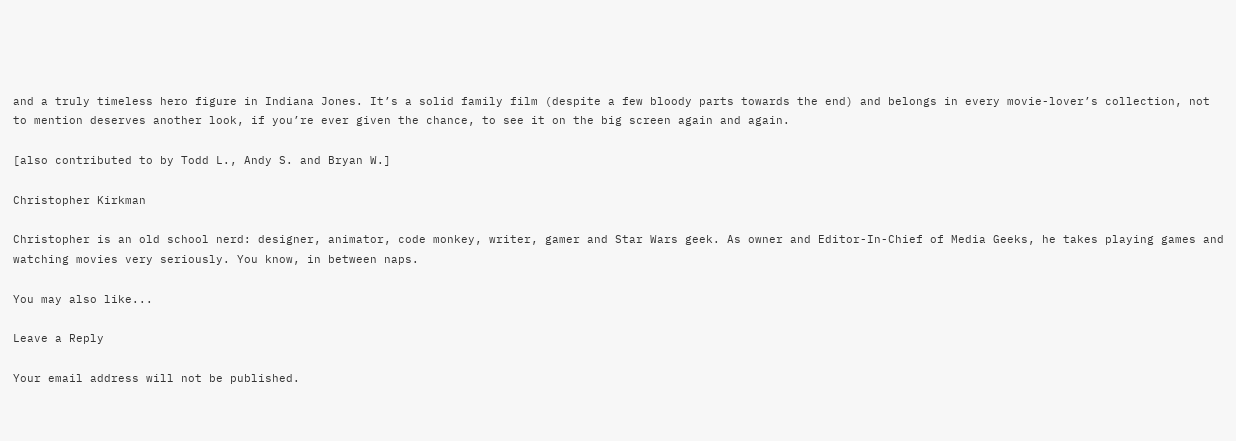and a truly timeless hero figure in Indiana Jones. It’s a solid family film (despite a few bloody parts towards the end) and belongs in every movie-lover’s collection, not to mention deserves another look, if you’re ever given the chance, to see it on the big screen again and again.

[also contributed to by Todd L., Andy S. and Bryan W.]

Christopher Kirkman

Christopher is an old school nerd: designer, animator, code monkey, writer, gamer and Star Wars geek. As owner and Editor-In-Chief of Media Geeks, he takes playing games and watching movies very seriously. You know, in between naps.

You may also like...

Leave a Reply

Your email address will not be published.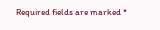Required fields are marked *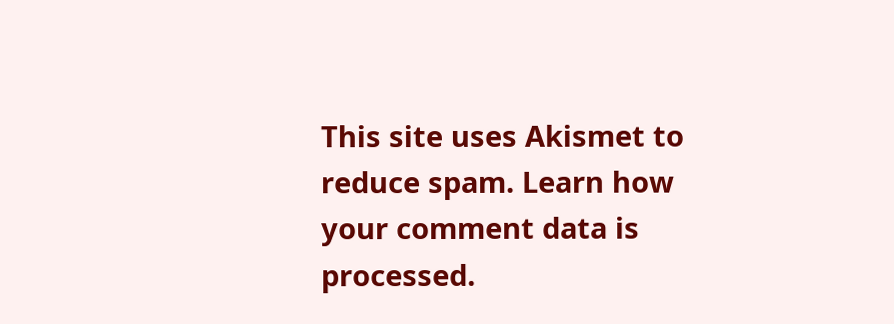This site uses Akismet to reduce spam. Learn how your comment data is processed.